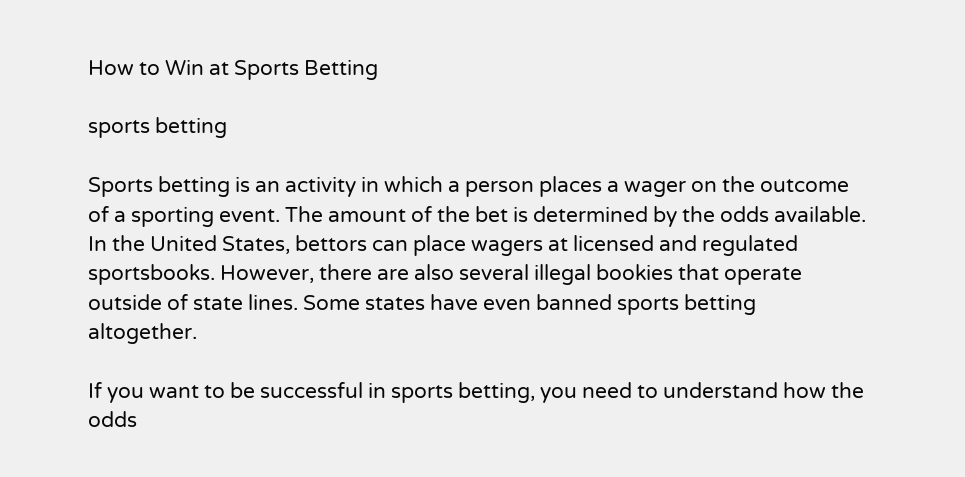How to Win at Sports Betting

sports betting

Sports betting is an activity in which a person places a wager on the outcome of a sporting event. The amount of the bet is determined by the odds available. In the United States, bettors can place wagers at licensed and regulated sportsbooks. However, there are also several illegal bookies that operate outside of state lines. Some states have even banned sports betting altogether.

If you want to be successful in sports betting, you need to understand how the odds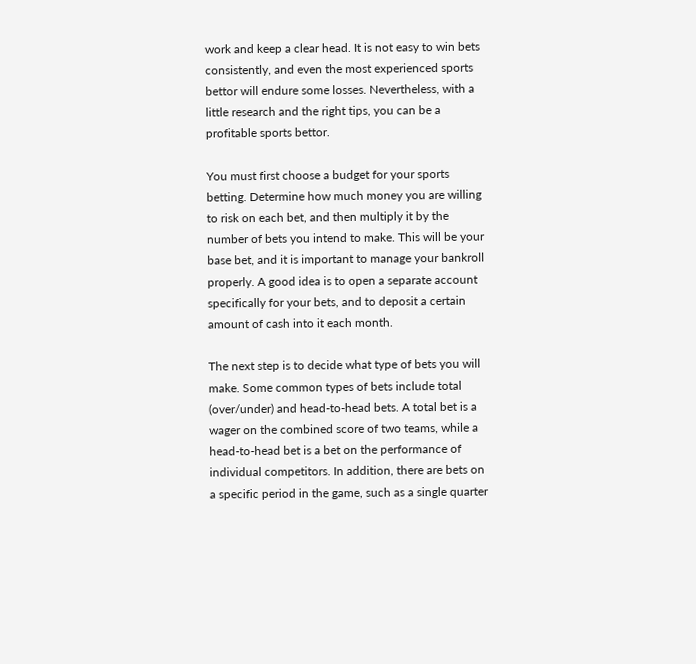work and keep a clear head. It is not easy to win bets consistently, and even the most experienced sports bettor will endure some losses. Nevertheless, with a little research and the right tips, you can be a profitable sports bettor.

You must first choose a budget for your sports betting. Determine how much money you are willing to risk on each bet, and then multiply it by the number of bets you intend to make. This will be your base bet, and it is important to manage your bankroll properly. A good idea is to open a separate account specifically for your bets, and to deposit a certain amount of cash into it each month.

The next step is to decide what type of bets you will make. Some common types of bets include total (over/under) and head-to-head bets. A total bet is a wager on the combined score of two teams, while a head-to-head bet is a bet on the performance of individual competitors. In addition, there are bets on a specific period in the game, such as a single quarter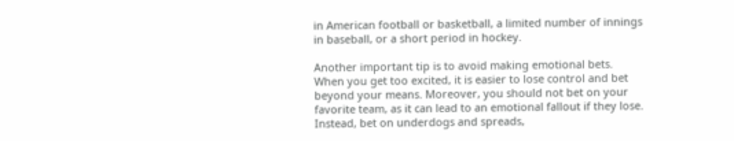in American football or basketball, a limited number of innings in baseball, or a short period in hockey.

Another important tip is to avoid making emotional bets. When you get too excited, it is easier to lose control and bet beyond your means. Moreover, you should not bet on your favorite team, as it can lead to an emotional fallout if they lose. Instead, bet on underdogs and spreads,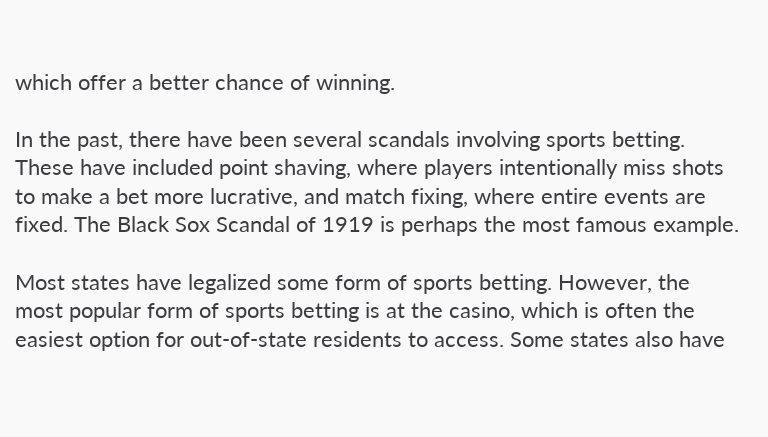which offer a better chance of winning.

In the past, there have been several scandals involving sports betting. These have included point shaving, where players intentionally miss shots to make a bet more lucrative, and match fixing, where entire events are fixed. The Black Sox Scandal of 1919 is perhaps the most famous example.

Most states have legalized some form of sports betting. However, the most popular form of sports betting is at the casino, which is often the easiest option for out-of-state residents to access. Some states also have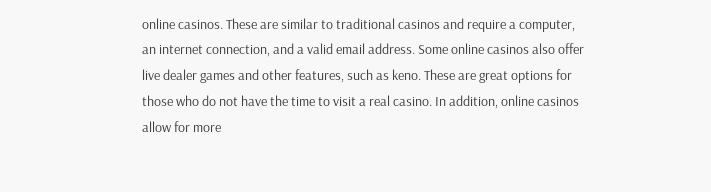online casinos. These are similar to traditional casinos and require a computer, an internet connection, and a valid email address. Some online casinos also offer live dealer games and other features, such as keno. These are great options for those who do not have the time to visit a real casino. In addition, online casinos allow for more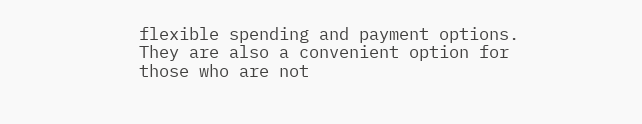flexible spending and payment options. They are also a convenient option for those who are not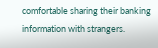comfortable sharing their banking information with strangers.